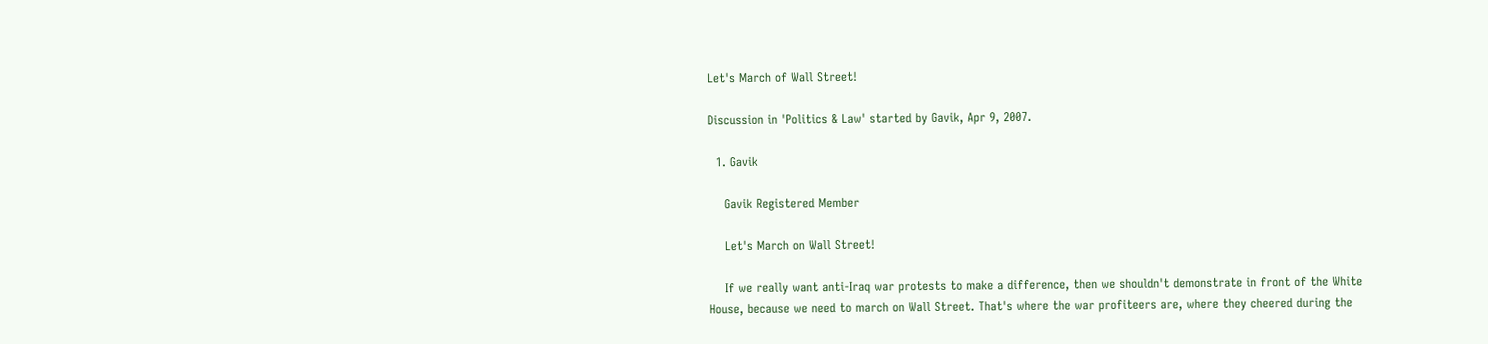Let's March of Wall Street!

Discussion in 'Politics & Law' started by Gavik, Apr 9, 2007.

  1. Gavik

    Gavik Registered Member

    Let's March on Wall Street!

    If we really want anti-Iraq war protests to make a difference, then we shouldn't demonstrate in front of the White House, because we need to march on Wall Street. That's where the war profiteers are, where they cheered during the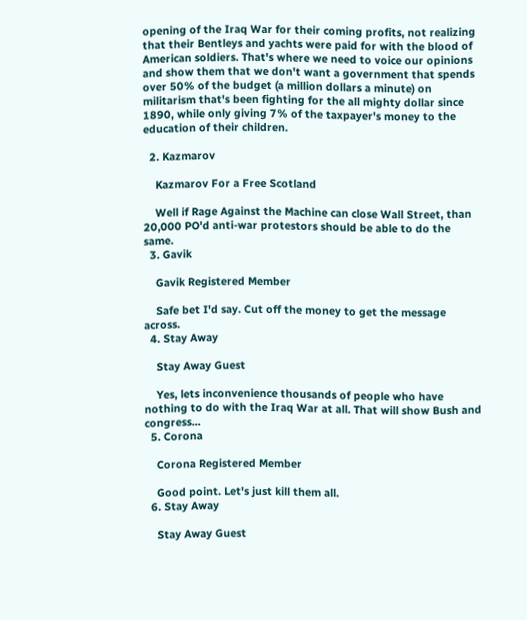opening of the Iraq War for their coming profits, not realizing that their Bentleys and yachts were paid for with the blood of American soldiers. That's where we need to voice our opinions and show them that we don't want a government that spends over 50% of the budget (a million dollars a minute) on militarism that's been fighting for the all mighty dollar since 1890, while only giving 7% of the taxpayer's money to the education of their children.

  2. Kazmarov

    Kazmarov For a Free Scotland

    Well if Rage Against the Machine can close Wall Street, than 20,000 PO'd anti-war protestors should be able to do the same.
  3. Gavik

    Gavik Registered Member

    Safe bet I'd say. Cut off the money to get the message across.
  4. Stay Away

    Stay Away Guest

    Yes, lets inconvenience thousands of people who have nothing to do with the Iraq War at all. That will show Bush and congress...
  5. Corona

    Corona Registered Member

    Good point. Let's just kill them all.
  6. Stay Away

    Stay Away Guest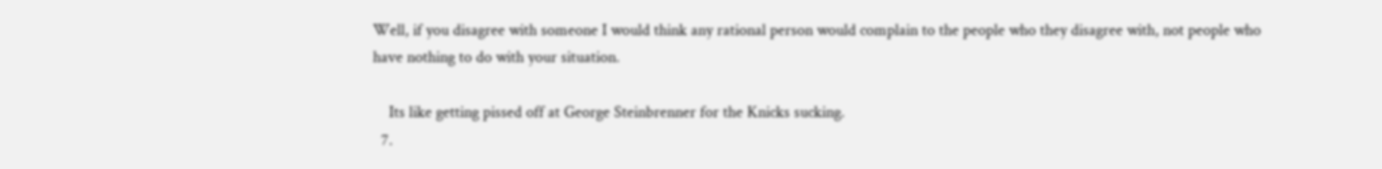Well, if you disagree with someone I would think any rational person would complain to the people who they disagree with, not people who have nothing to do with your situation.

    Its like getting pissed off at George Steinbrenner for the Knicks sucking.
  7.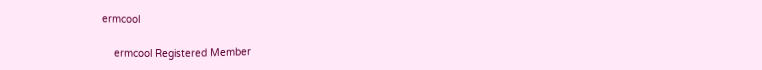ermcool

    ermcool Registered Member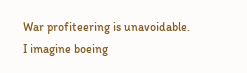War profiteering is unavoidable. I imagine boeing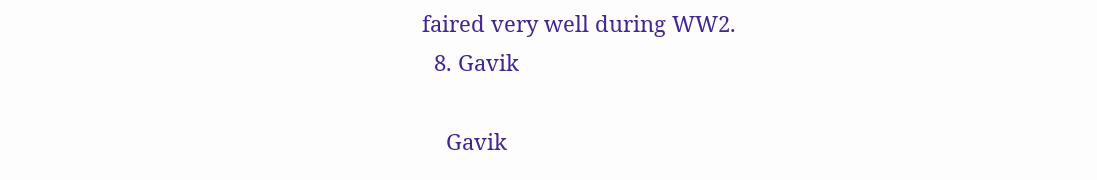faired very well during WW2.
  8. Gavik

    Gavik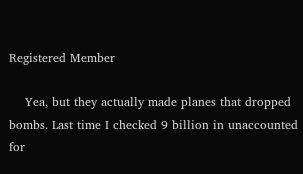Registered Member

    Yea, but they actually made planes that dropped bombs. Last time I checked 9 billion in unaccounted for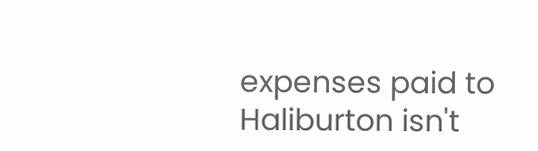expenses paid to Haliburton isn't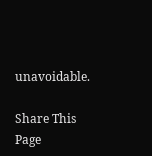unavoidable.

Share This Page